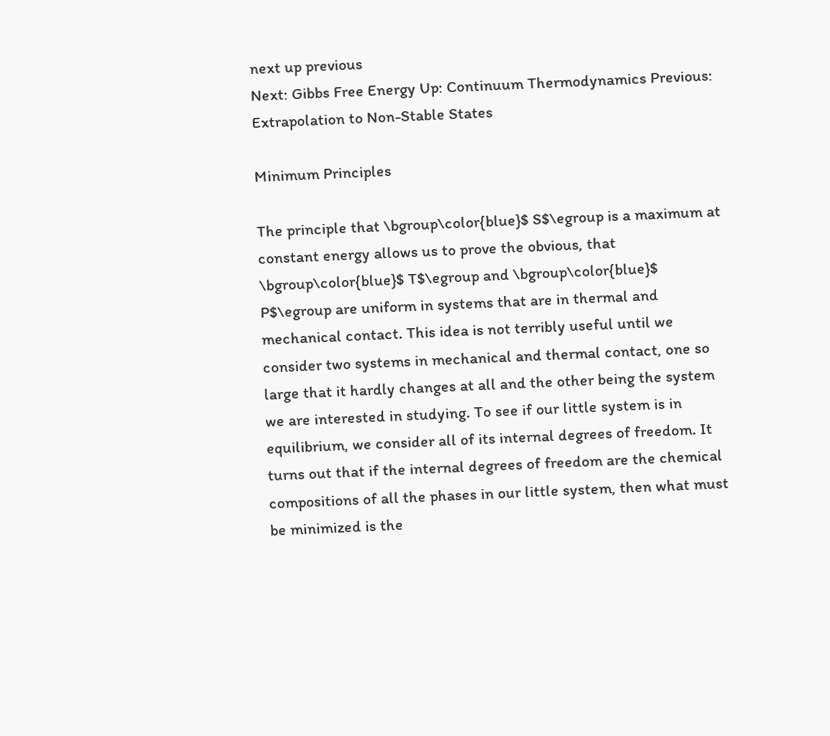next up previous
Next: Gibbs Free Energy Up: Continuum Thermodynamics Previous: Extrapolation to Non-Stable States

Minimum Principles

The principle that \bgroup\color{blue}$ S$\egroup is a maximum at constant energy allows us to prove the obvious, that \bgroup\color{blue}$ T$\egroup and \bgroup\color{blue}$ P$\egroup are uniform in systems that are in thermal and mechanical contact. This idea is not terribly useful until we consider two systems in mechanical and thermal contact, one so large that it hardly changes at all and the other being the system we are interested in studying. To see if our little system is in equilibrium, we consider all of its internal degrees of freedom. It turns out that if the internal degrees of freedom are the chemical compositions of all the phases in our little system, then what must be minimized is the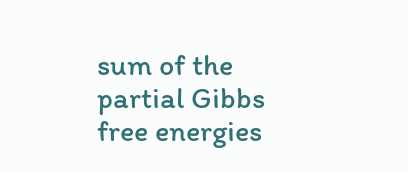sum of the partial Gibbs free energies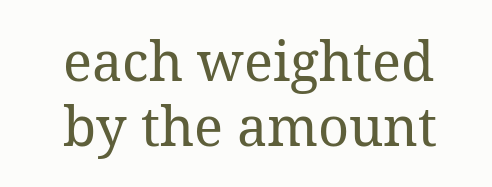each weighted by the amount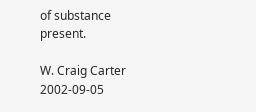of substance present.

W. Craig Carter 2002-09-05